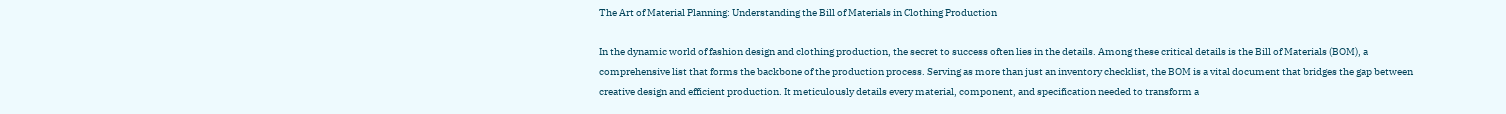The Art of Material Planning: Understanding the Bill of Materials in Clothing Production

In the dynamic world of fashion design and clothing production, the secret to success often lies in the details. Among these critical details is the Bill of Materials (BOM), a comprehensive list that forms the backbone of the production process. Serving as more than just an inventory checklist, the BOM is a vital document that bridges the gap between creative design and efficient production. It meticulously details every material, component, and specification needed to transform a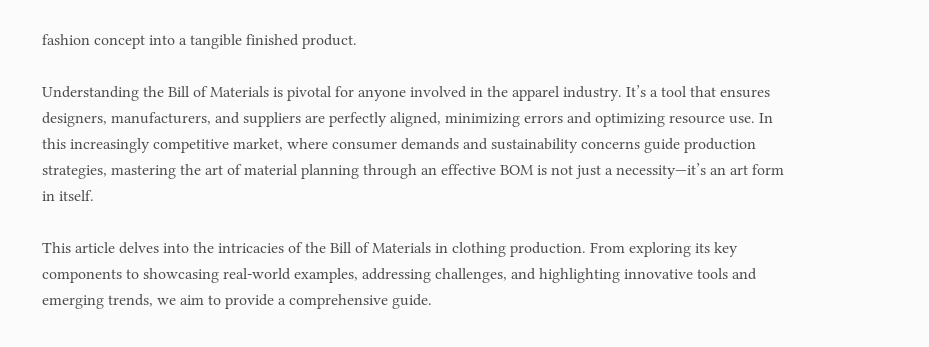fashion concept into a tangible finished product.

Understanding the Bill of Materials is pivotal for anyone involved in the apparel industry. It’s a tool that ensures designers, manufacturers, and suppliers are perfectly aligned, minimizing errors and optimizing resource use. In this increasingly competitive market, where consumer demands and sustainability concerns guide production strategies, mastering the art of material planning through an effective BOM is not just a necessity—it’s an art form in itself.

This article delves into the intricacies of the Bill of Materials in clothing production. From exploring its key components to showcasing real-world examples, addressing challenges, and highlighting innovative tools and emerging trends, we aim to provide a comprehensive guide.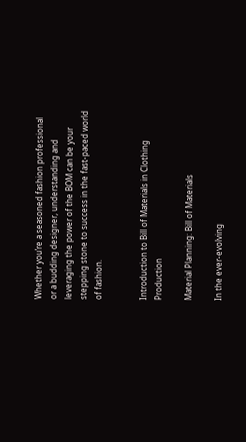Whether you’re a seasoned fashion professional or a budding designer, understanding and leveraging the power of the BOM can be your stepping stone to success in the fast-paced world of fashion.


Introduction to Bill of Materials in Clothing Production

Material Planning: Bill of Materials

In the ever-evolving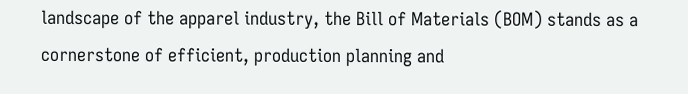landscape of the apparel industry, the Bill of Materials (BOM) stands as a cornerstone of efficient, production planning and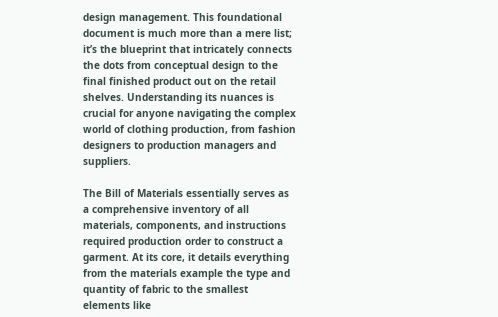design management. This foundational document is much more than a mere list; it’s the blueprint that intricately connects the dots from conceptual design to the final finished product out on the retail shelves. Understanding its nuances is crucial for anyone navigating the complex world of clothing production, from fashion designers to production managers and suppliers.

The Bill of Materials essentially serves as a comprehensive inventory of all materials, components, and instructions required production order to construct a garment. At its core, it details everything from the materials example the type and quantity of fabric to the smallest elements like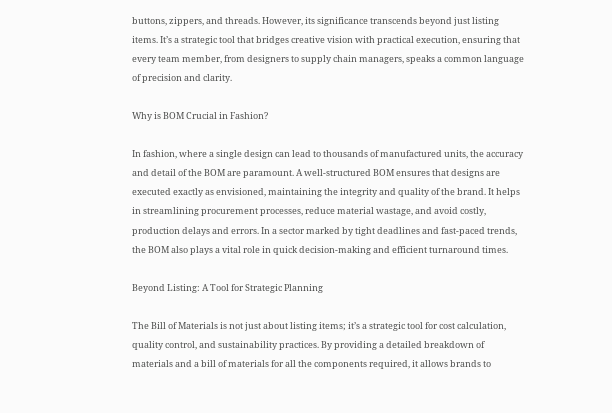buttons, zippers, and threads. However, its significance transcends beyond just listing items. It’s a strategic tool that bridges creative vision with practical execution, ensuring that every team member, from designers to supply chain managers, speaks a common language of precision and clarity.

Why is BOM Crucial in Fashion?

In fashion, where a single design can lead to thousands of manufactured units, the accuracy and detail of the BOM are paramount. A well-structured BOM ensures that designs are executed exactly as envisioned, maintaining the integrity and quality of the brand. It helps in streamlining procurement processes, reduce material wastage, and avoid costly, production delays and errors. In a sector marked by tight deadlines and fast-paced trends, the BOM also plays a vital role in quick decision-making and efficient turnaround times.

Beyond Listing: A Tool for Strategic Planning

The Bill of Materials is not just about listing items; it’s a strategic tool for cost calculation, quality control, and sustainability practices. By providing a detailed breakdown of materials and a bill of materials for all the components required, it allows brands to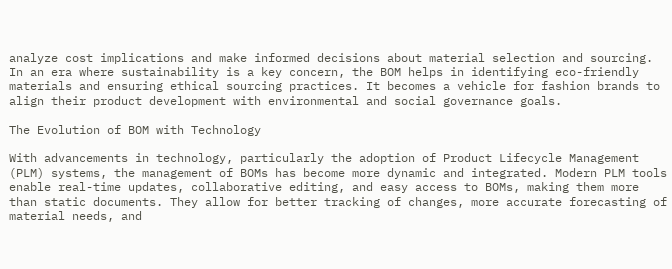analyze cost implications and make informed decisions about material selection and sourcing. In an era where sustainability is a key concern, the BOM helps in identifying eco-friendly materials and ensuring ethical sourcing practices. It becomes a vehicle for fashion brands to align their product development with environmental and social governance goals.

The Evolution of BOM with Technology

With advancements in technology, particularly the adoption of Product Lifecycle Management (PLM) systems, the management of BOMs has become more dynamic and integrated. Modern PLM tools enable real-time updates, collaborative editing, and easy access to BOMs, making them more than static documents. They allow for better tracking of changes, more accurate forecasting of material needs, and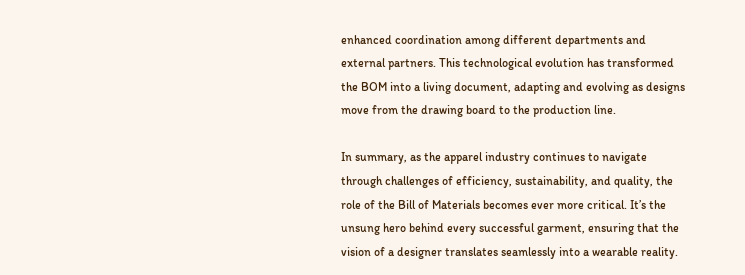enhanced coordination among different departments and external partners. This technological evolution has transformed the BOM into a living document, adapting and evolving as designs move from the drawing board to the production line.

In summary, as the apparel industry continues to navigate through challenges of efficiency, sustainability, and quality, the role of the Bill of Materials becomes ever more critical. It’s the unsung hero behind every successful garment, ensuring that the vision of a designer translates seamlessly into a wearable reality.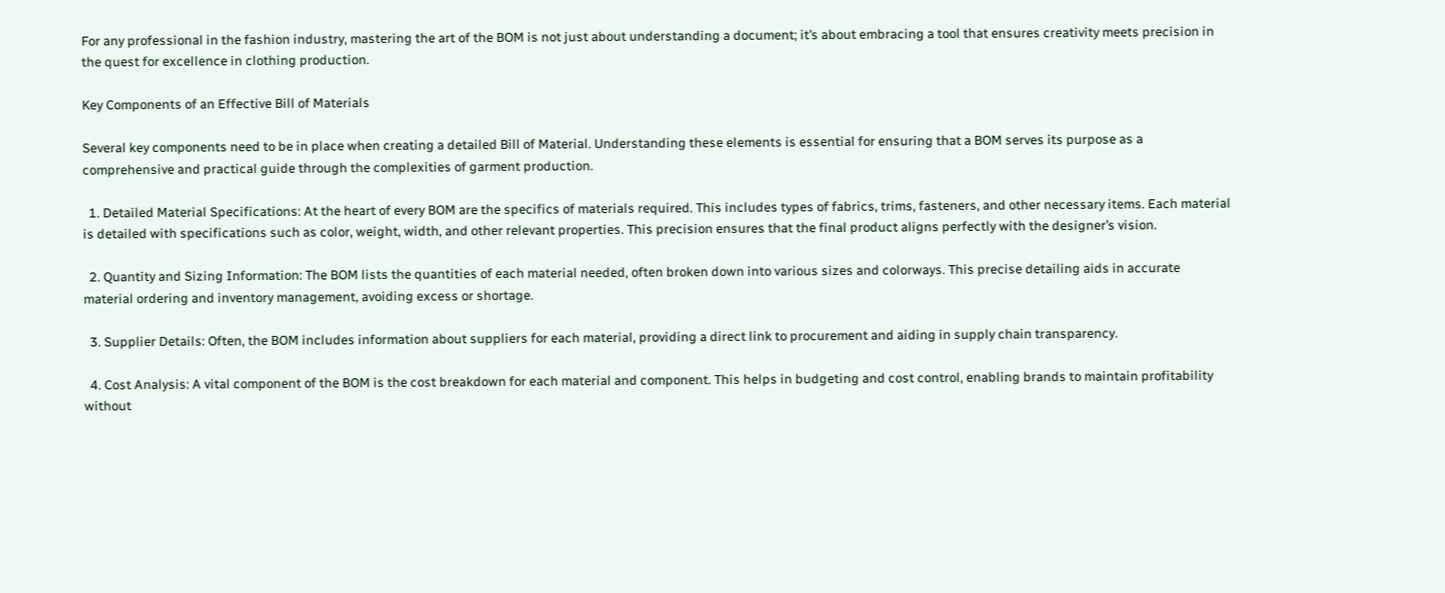For any professional in the fashion industry, mastering the art of the BOM is not just about understanding a document; it’s about embracing a tool that ensures creativity meets precision in the quest for excellence in clothing production.

Key Components of an Effective Bill of Materials

Several key components need to be in place when creating a detailed Bill of Material. Understanding these elements is essential for ensuring that a BOM serves its purpose as a comprehensive and practical guide through the complexities of garment production.

  1. Detailed Material Specifications: At the heart of every BOM are the specifics of materials required. This includes types of fabrics, trims, fasteners, and other necessary items. Each material is detailed with specifications such as color, weight, width, and other relevant properties. This precision ensures that the final product aligns perfectly with the designer’s vision.

  2. Quantity and Sizing Information: The BOM lists the quantities of each material needed, often broken down into various sizes and colorways. This precise detailing aids in accurate material ordering and inventory management, avoiding excess or shortage.

  3. Supplier Details: Often, the BOM includes information about suppliers for each material, providing a direct link to procurement and aiding in supply chain transparency.

  4. Cost Analysis: A vital component of the BOM is the cost breakdown for each material and component. This helps in budgeting and cost control, enabling brands to maintain profitability without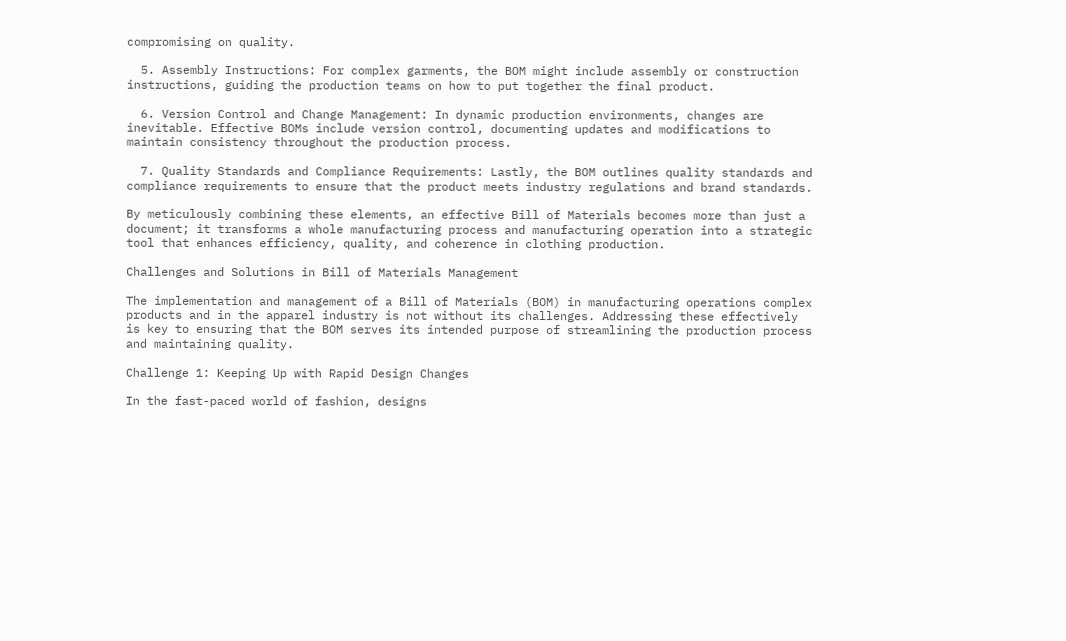compromising on quality.

  5. Assembly Instructions: For complex garments, the BOM might include assembly or construction instructions, guiding the production teams on how to put together the final product.

  6. Version Control and Change Management: In dynamic production environments, changes are inevitable. Effective BOMs include version control, documenting updates and modifications to maintain consistency throughout the production process.

  7. Quality Standards and Compliance Requirements: Lastly, the BOM outlines quality standards and compliance requirements to ensure that the product meets industry regulations and brand standards.

By meticulously combining these elements, an effective Bill of Materials becomes more than just a document; it transforms a whole manufacturing process and manufacturing operation into a strategic tool that enhances efficiency, quality, and coherence in clothing production.

Challenges and Solutions in Bill of Materials Management

The implementation and management of a Bill of Materials (BOM) in manufacturing operations complex products and in the apparel industry is not without its challenges. Addressing these effectively is key to ensuring that the BOM serves its intended purpose of streamlining the production process and maintaining quality.

Challenge 1: Keeping Up with Rapid Design Changes

In the fast-paced world of fashion, designs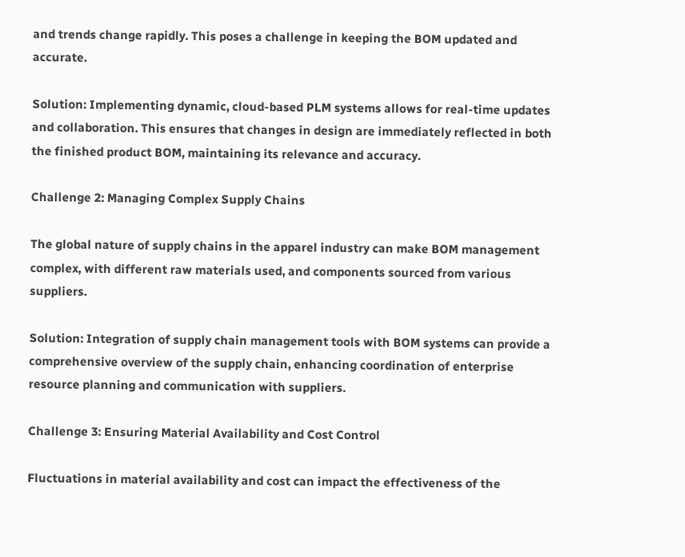and trends change rapidly. This poses a challenge in keeping the BOM updated and accurate.

Solution: Implementing dynamic, cloud-based PLM systems allows for real-time updates and collaboration. This ensures that changes in design are immediately reflected in both the finished product BOM, maintaining its relevance and accuracy.

Challenge 2: Managing Complex Supply Chains

The global nature of supply chains in the apparel industry can make BOM management complex, with different raw materials used, and components sourced from various suppliers.

Solution: Integration of supply chain management tools with BOM systems can provide a comprehensive overview of the supply chain, enhancing coordination of enterprise resource planning and communication with suppliers.

Challenge 3: Ensuring Material Availability and Cost Control

Fluctuations in material availability and cost can impact the effectiveness of the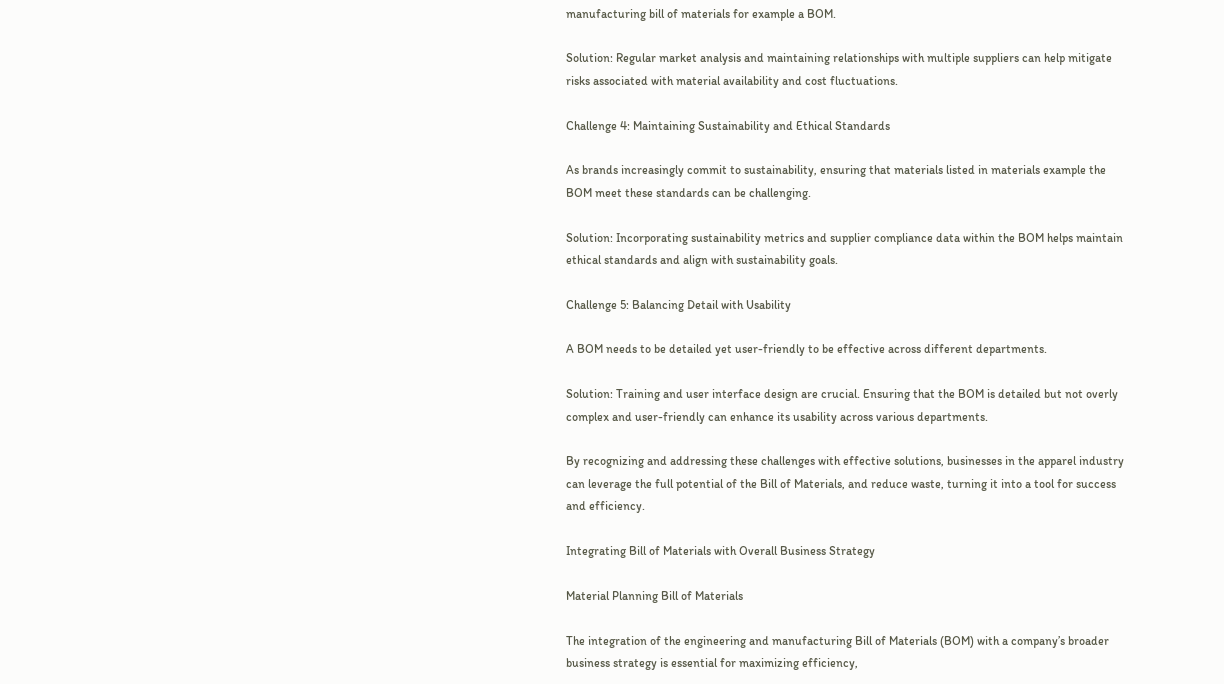manufacturing bill of materials for example a BOM.

Solution: Regular market analysis and maintaining relationships with multiple suppliers can help mitigate risks associated with material availability and cost fluctuations.

Challenge 4: Maintaining Sustainability and Ethical Standards

As brands increasingly commit to sustainability, ensuring that materials listed in materials example the BOM meet these standards can be challenging.

Solution: Incorporating sustainability metrics and supplier compliance data within the BOM helps maintain ethical standards and align with sustainability goals.

Challenge 5: Balancing Detail with Usability

A BOM needs to be detailed yet user-friendly to be effective across different departments.

Solution: Training and user interface design are crucial. Ensuring that the BOM is detailed but not overly complex and user-friendly can enhance its usability across various departments.

By recognizing and addressing these challenges with effective solutions, businesses in the apparel industry can leverage the full potential of the Bill of Materials, and reduce waste, turning it into a tool for success and efficiency.

Integrating Bill of Materials with Overall Business Strategy

Material Planning Bill of Materials

The integration of the engineering and manufacturing Bill of Materials (BOM) with a company’s broader business strategy is essential for maximizing efficiency,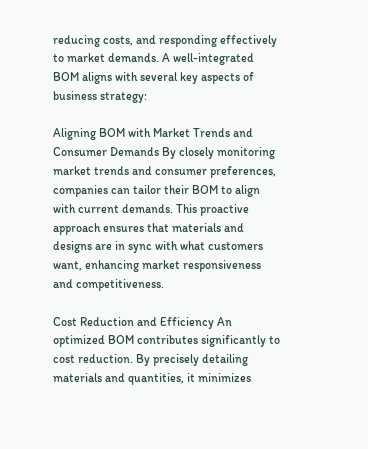reducing costs, and responding effectively to market demands. A well-integrated BOM aligns with several key aspects of business strategy:

Aligning BOM with Market Trends and Consumer Demands By closely monitoring market trends and consumer preferences, companies can tailor their BOM to align with current demands. This proactive approach ensures that materials and designs are in sync with what customers want, enhancing market responsiveness and competitiveness.

Cost Reduction and Efficiency An optimized BOM contributes significantly to cost reduction. By precisely detailing materials and quantities, it minimizes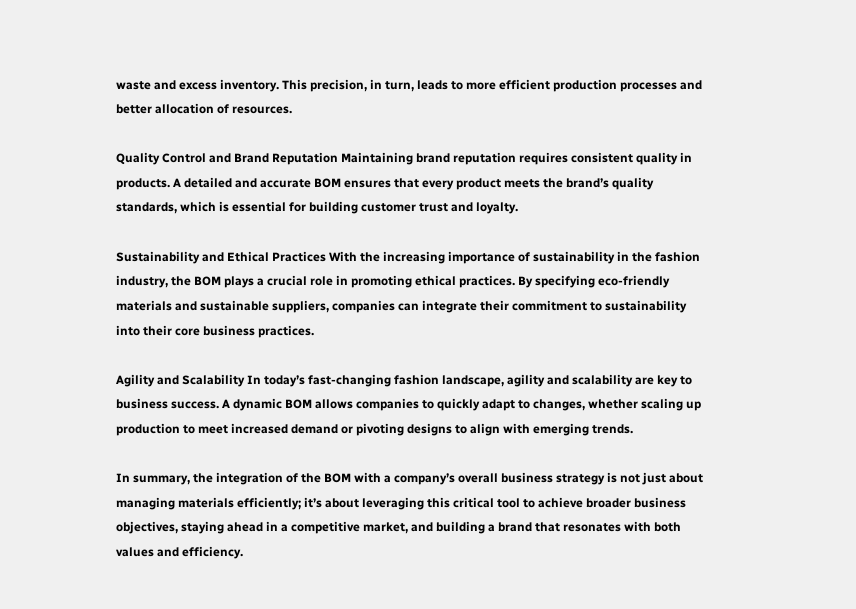waste and excess inventory. This precision, in turn, leads to more efficient production processes and better allocation of resources.

Quality Control and Brand Reputation Maintaining brand reputation requires consistent quality in products. A detailed and accurate BOM ensures that every product meets the brand’s quality standards, which is essential for building customer trust and loyalty.

Sustainability and Ethical Practices With the increasing importance of sustainability in the fashion industry, the BOM plays a crucial role in promoting ethical practices. By specifying eco-friendly materials and sustainable suppliers, companies can integrate their commitment to sustainability into their core business practices.

Agility and Scalability In today’s fast-changing fashion landscape, agility and scalability are key to business success. A dynamic BOM allows companies to quickly adapt to changes, whether scaling up production to meet increased demand or pivoting designs to align with emerging trends.

In summary, the integration of the BOM with a company’s overall business strategy is not just about managing materials efficiently; it’s about leveraging this critical tool to achieve broader business objectives, staying ahead in a competitive market, and building a brand that resonates with both values and efficiency.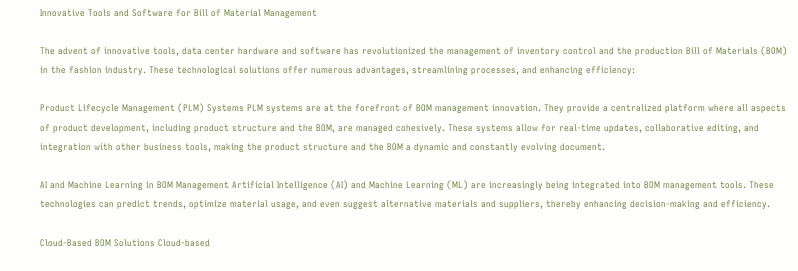Innovative Tools and Software for Bill of Material Management

The advent of innovative tools, data center hardware and software has revolutionized the management of inventory control and the production Bill of Materials (BOM) in the fashion industry. These technological solutions offer numerous advantages, streamlining processes, and enhancing efficiency:

Product Lifecycle Management (PLM) Systems PLM systems are at the forefront of BOM management innovation. They provide a centralized platform where all aspects of product development, including product structure and the BOM, are managed cohesively. These systems allow for real-time updates, collaborative editing, and integration with other business tools, making the product structure and the BOM a dynamic and constantly evolving document.

AI and Machine Learning in BOM Management Artificial Intelligence (AI) and Machine Learning (ML) are increasingly being integrated into BOM management tools. These technologies can predict trends, optimize material usage, and even suggest alternative materials and suppliers, thereby enhancing decision-making and efficiency.

Cloud-Based BOM Solutions Cloud-based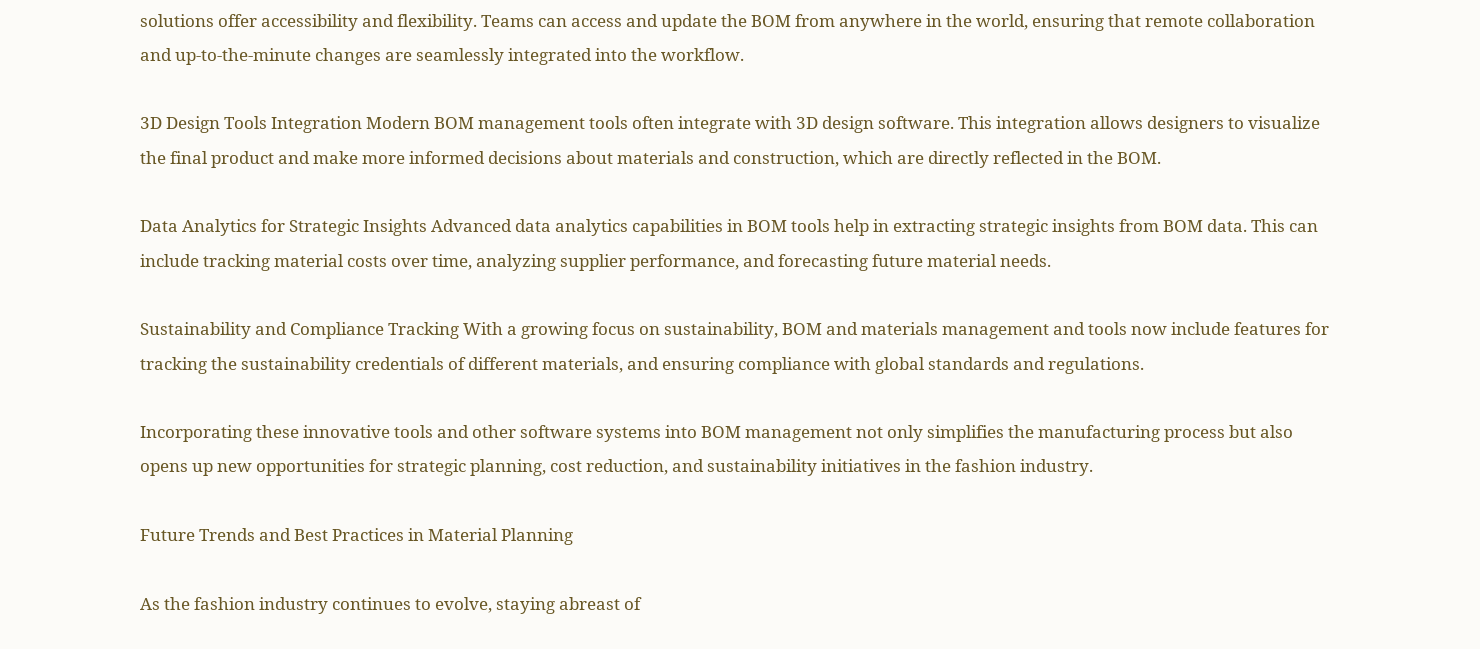solutions offer accessibility and flexibility. Teams can access and update the BOM from anywhere in the world, ensuring that remote collaboration and up-to-the-minute changes are seamlessly integrated into the workflow.

3D Design Tools Integration Modern BOM management tools often integrate with 3D design software. This integration allows designers to visualize the final product and make more informed decisions about materials and construction, which are directly reflected in the BOM.

Data Analytics for Strategic Insights Advanced data analytics capabilities in BOM tools help in extracting strategic insights from BOM data. This can include tracking material costs over time, analyzing supplier performance, and forecasting future material needs.

Sustainability and Compliance Tracking With a growing focus on sustainability, BOM and materials management and tools now include features for tracking the sustainability credentials of different materials, and ensuring compliance with global standards and regulations.

Incorporating these innovative tools and other software systems into BOM management not only simplifies the manufacturing process but also opens up new opportunities for strategic planning, cost reduction, and sustainability initiatives in the fashion industry.

Future Trends and Best Practices in Material Planning

As the fashion industry continues to evolve, staying abreast of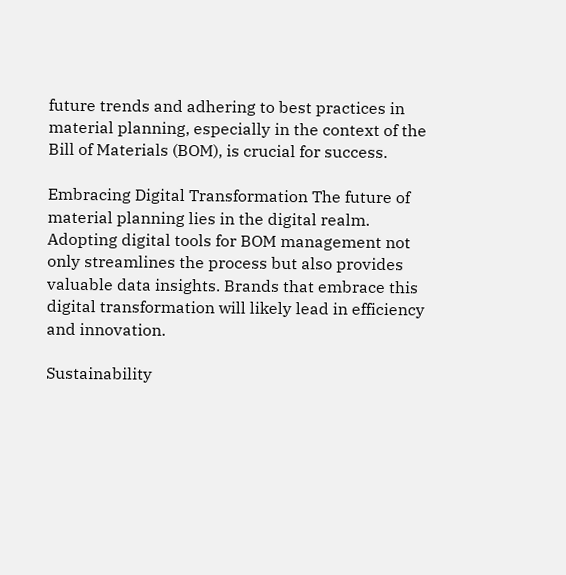future trends and adhering to best practices in material planning, especially in the context of the Bill of Materials (BOM), is crucial for success.

Embracing Digital Transformation The future of material planning lies in the digital realm. Adopting digital tools for BOM management not only streamlines the process but also provides valuable data insights. Brands that embrace this digital transformation will likely lead in efficiency and innovation.

Sustainability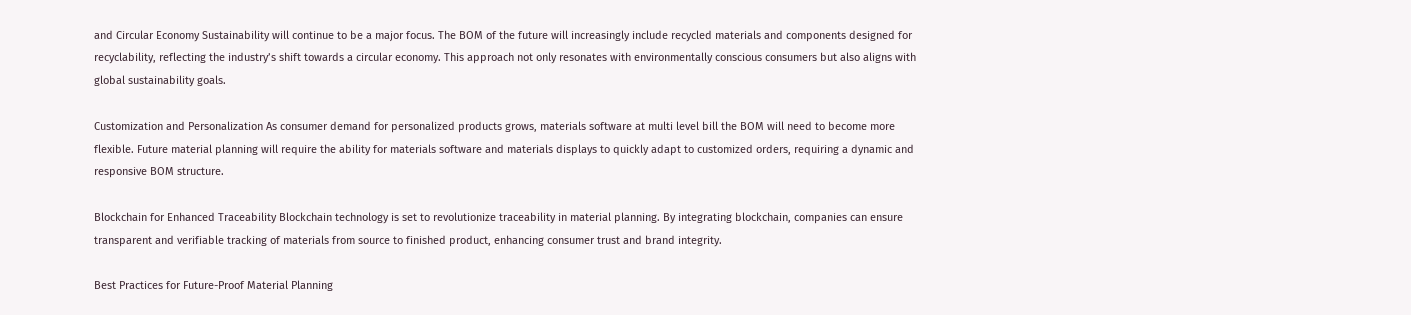and Circular Economy Sustainability will continue to be a major focus. The BOM of the future will increasingly include recycled materials and components designed for recyclability, reflecting the industry’s shift towards a circular economy. This approach not only resonates with environmentally conscious consumers but also aligns with global sustainability goals.

Customization and Personalization As consumer demand for personalized products grows, materials software at multi level bill the BOM will need to become more flexible. Future material planning will require the ability for materials software and materials displays to quickly adapt to customized orders, requiring a dynamic and responsive BOM structure.

Blockchain for Enhanced Traceability Blockchain technology is set to revolutionize traceability in material planning. By integrating blockchain, companies can ensure transparent and verifiable tracking of materials from source to finished product, enhancing consumer trust and brand integrity.

Best Practices for Future-Proof Material Planning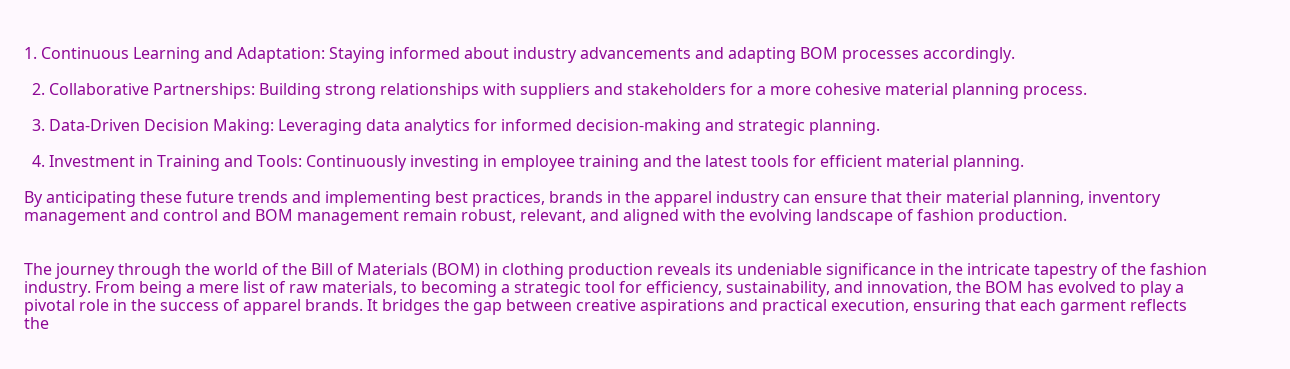1. Continuous Learning and Adaptation: Staying informed about industry advancements and adapting BOM processes accordingly.

  2. Collaborative Partnerships: Building strong relationships with suppliers and stakeholders for a more cohesive material planning process.

  3. Data-Driven Decision Making: Leveraging data analytics for informed decision-making and strategic planning.

  4. Investment in Training and Tools: Continuously investing in employee training and the latest tools for efficient material planning.

By anticipating these future trends and implementing best practices, brands in the apparel industry can ensure that their material planning, inventory management and control and BOM management remain robust, relevant, and aligned with the evolving landscape of fashion production.


The journey through the world of the Bill of Materials (BOM) in clothing production reveals its undeniable significance in the intricate tapestry of the fashion industry. From being a mere list of raw materials, to becoming a strategic tool for efficiency, sustainability, and innovation, the BOM has evolved to play a pivotal role in the success of apparel brands. It bridges the gap between creative aspirations and practical execution, ensuring that each garment reflects the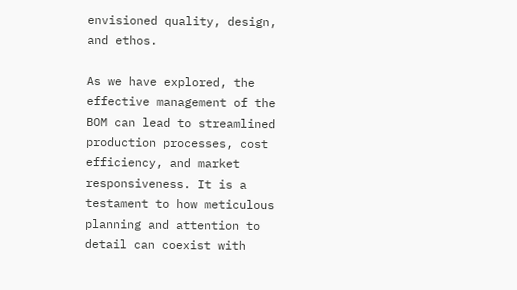envisioned quality, design, and ethos.

As we have explored, the effective management of the BOM can lead to streamlined production processes, cost efficiency, and market responsiveness. It is a testament to how meticulous planning and attention to detail can coexist with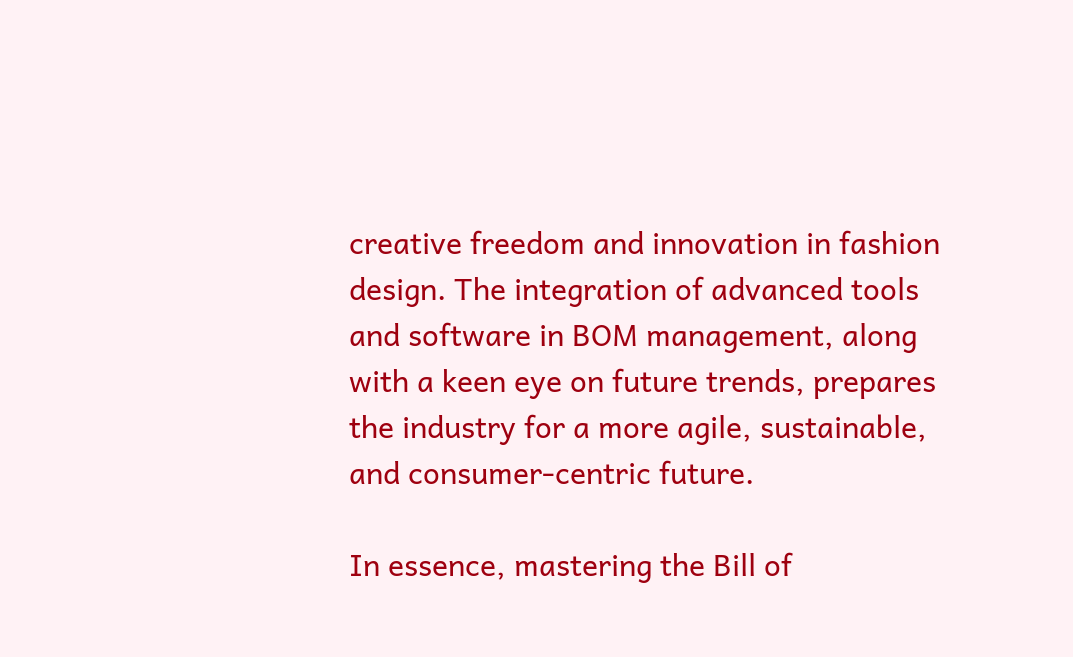creative freedom and innovation in fashion design. The integration of advanced tools and software in BOM management, along with a keen eye on future trends, prepares the industry for a more agile, sustainable, and consumer-centric future.

In essence, mastering the Bill of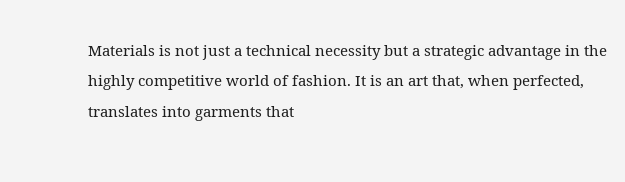Materials is not just a technical necessity but a strategic advantage in the highly competitive world of fashion. It is an art that, when perfected, translates into garments that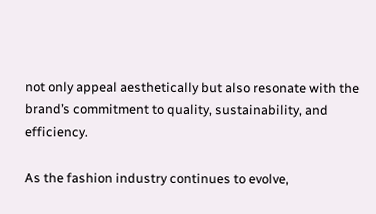not only appeal aesthetically but also resonate with the brand’s commitment to quality, sustainability, and efficiency.

As the fashion industry continues to evolve,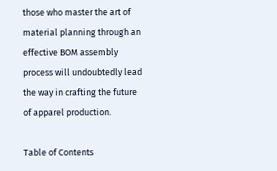those who master the art of material planning through an effective BOM assembly process will undoubtedly lead the way in crafting the future of apparel production.

Table of Contents